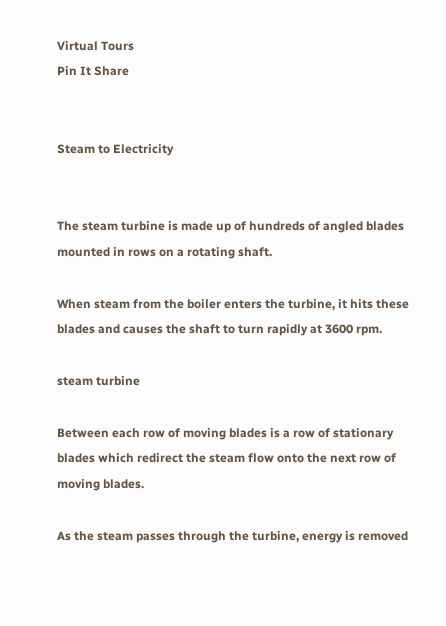Virtual Tours
Pin It Share


Steam to Electricity


The steam turbine is made up of hundreds of angled blades mounted in rows on a rotating shaft.

When steam from the boiler enters the turbine, it hits these blades and causes the shaft to turn rapidly at 3600 rpm.

steam turbine

Between each row of moving blades is a row of stationary blades which redirect the steam flow onto the next row of moving blades.

As the steam passes through the turbine, energy is removed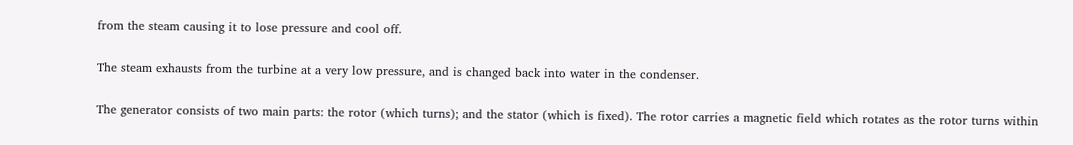from the steam causing it to lose pressure and cool off.

The steam exhausts from the turbine at a very low pressure, and is changed back into water in the condenser.

The generator consists of two main parts: the rotor (which turns); and the stator (which is fixed). The rotor carries a magnetic field which rotates as the rotor turns within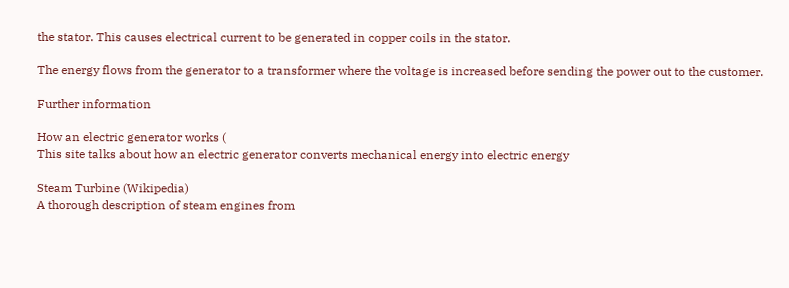the stator. This causes electrical current to be generated in copper coils in the stator.

The energy flows from the generator to a transformer where the voltage is increased before sending the power out to the customer.

Further information

How an electric generator works (
This site talks about how an electric generator converts mechanical energy into electric energy

Steam Turbine (Wikipedia)
A thorough description of steam engines from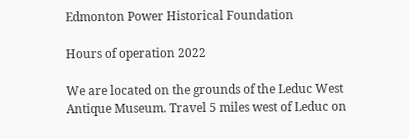Edmonton Power Historical Foundation

Hours of operation 2022

We are located on the grounds of the Leduc West Antique Museum. Travel 5 miles west of Leduc on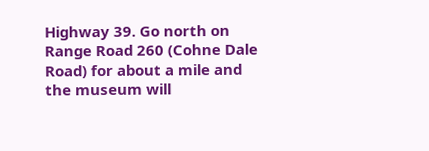Highway 39. Go north on Range Road 260 (Cohne Dale Road) for about a mile and the museum will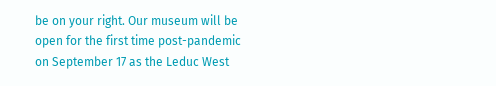be on your right. Our museum will be open for the first time post-pandemic on September 17 as the Leduc West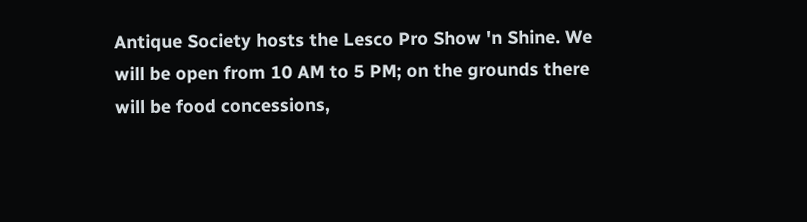Antique Society hosts the Lesco Pro Show 'n Shine. We will be open from 10 AM to 5 PM; on the grounds there will be food concessions,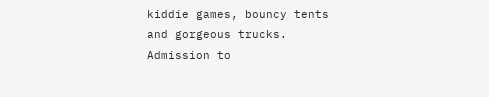kiddie games, bouncy tents and gorgeous trucks. Admission to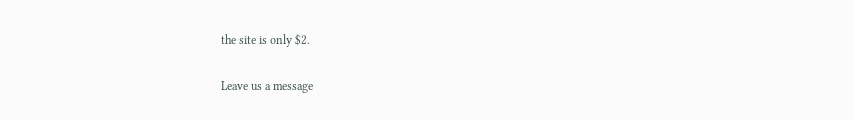the site is only $2.

Leave us a message